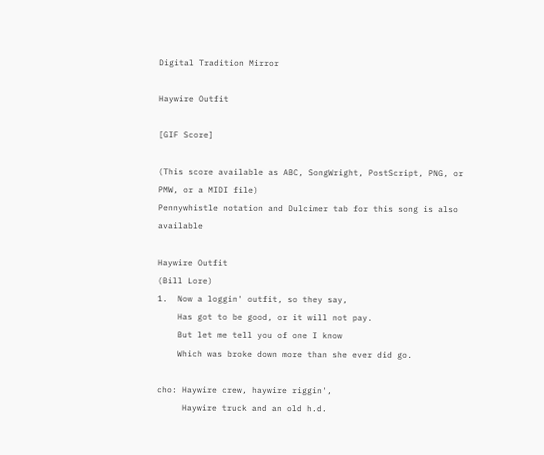Digital Tradition Mirror

Haywire Outfit

[GIF Score]

(This score available as ABC, SongWright, PostScript, PNG, or PMW, or a MIDI file)
Pennywhistle notation and Dulcimer tab for this song is also available

Haywire Outfit
(Bill Lore)
1.  Now a loggin' outfit, so they say,
    Has got to be good, or it will not pay.
    But let me tell you of one I know
    Which was broke down more than she ever did go.

cho: Haywire crew, haywire riggin',
     Haywire truck and an old h.d.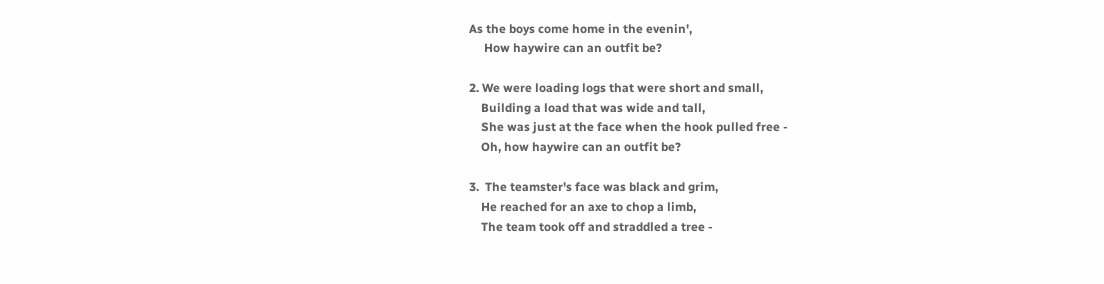As the boys come home in the evenin',
     How haywire can an outfit be?

2. We were loading logs that were short and small,
    Building a load that was wide and tall,
    She was just at the face when the hook pulled free -
    Oh, how haywire can an outfit be?

3.  The teamster's face was black and grim,
    He reached for an axe to chop a limb,
    The team took off and straddled a tree -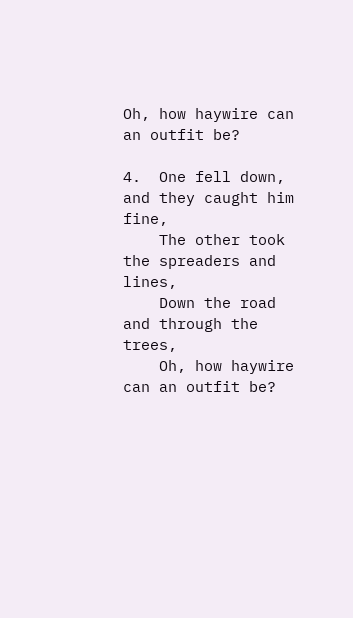Oh, how haywire can an outfit be?

4.  One fell down, and they caught him fine,
    The other took the spreaders and lines,
    Down the road and through the trees,
    Oh, how haywire can an outfit be?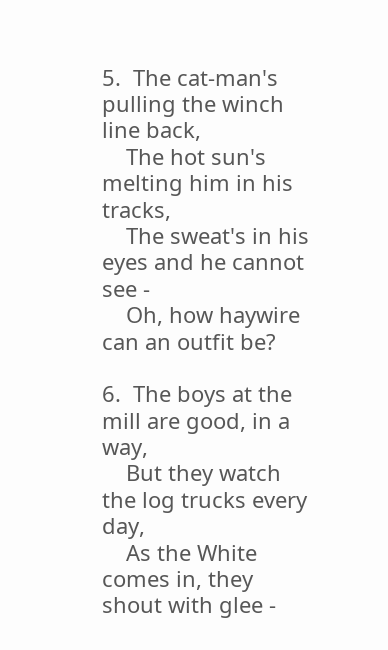5.  The cat-man's pulling the winch line back,
    The hot sun's melting him in his tracks,
    The sweat's in his eyes and he cannot see -
    Oh, how haywire can an outfit be?

6.  The boys at the mill are good, in a way,
    But they watch the log trucks every day,
    As the White comes in, they shout with glee -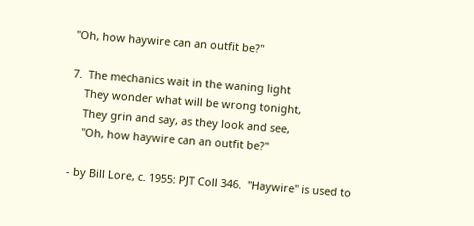"Oh, how haywire can an outfit be?"

7.  The mechanics wait in the waning light
    They wonder what will be wrong tonight,
    They grin and say, as they look and see,
    "Oh, how haywire can an outfit be?"

- by Bill Lore, c. 1955: PJT Coll 346.  "Haywire" is used to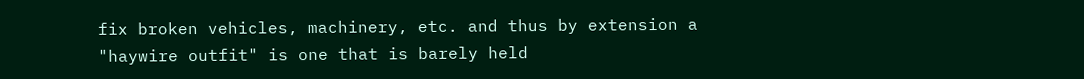fix broken vehicles, machinery, etc. and thus by extension a
"haywire outfit" is one that is barely held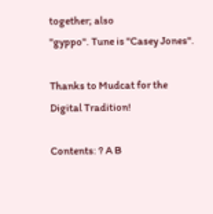together; also
"gyppo". Tune is "Casey Jones".

Thanks to Mudcat for the Digital Tradition!

Contents: ? A B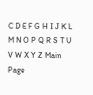C D E F G H I J K L M N O P Q R S T U V W X Y Z Main Page